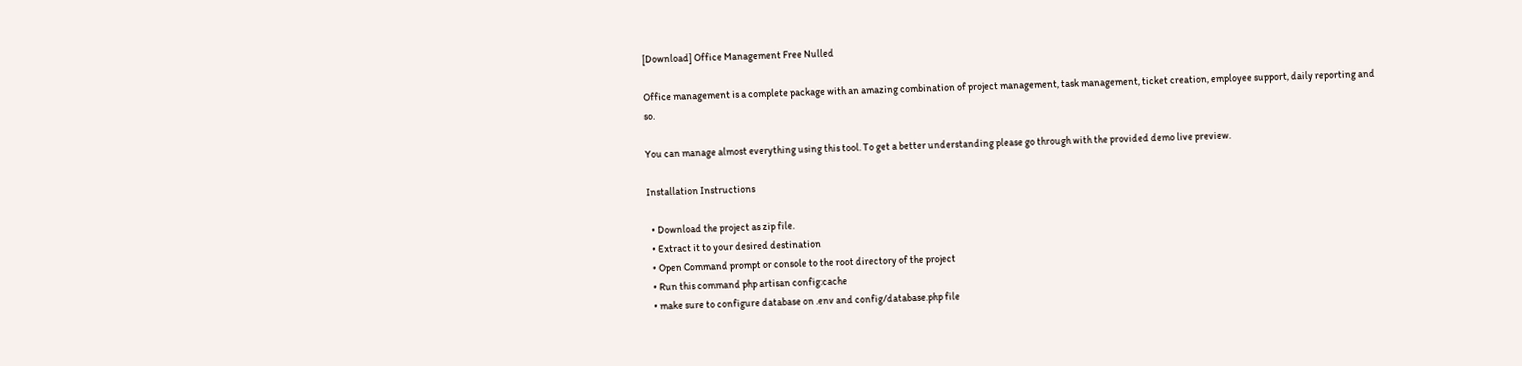[Download] Office Management Free Nulled

Office management is a complete package with an amazing combination of project management, task management, ticket creation, employee support, daily reporting and so.

You can manage almost everything using this tool. To get a better understanding please go through with the provided demo live preview.

Installation Instructions

  • Download the project as zip file.
  • Extract it to your desired destination
  • Open Command prompt or console to the root directory of the project
  • Run this command php artisan config:cache
  • make sure to configure database on .env and config/database.php file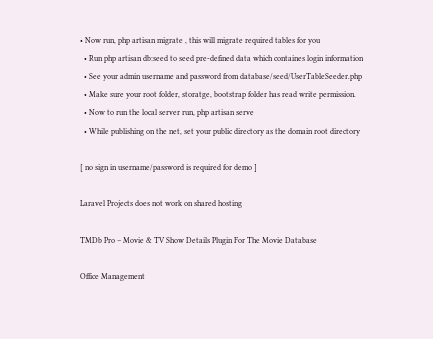• Now run, php artisan migrate , this will migrate required tables for you
  • Run php artisan db:seed to seed pre-defined data which containes login information
  • See your admin username and password from database/seed/UserTableSeeder.php
  • Make sure your root folder, storatge, bootstrap folder has read write permission.
  • Now to run the local server run, php artisan serve
  • While publishing on the net, set your public directory as the domain root directory

[ no sign in username/password is required for demo ]

Laravel Projects does not work on shared hosting

TMDb Pro – Movie & TV Show Details Plugin For The Movie Database

Office Management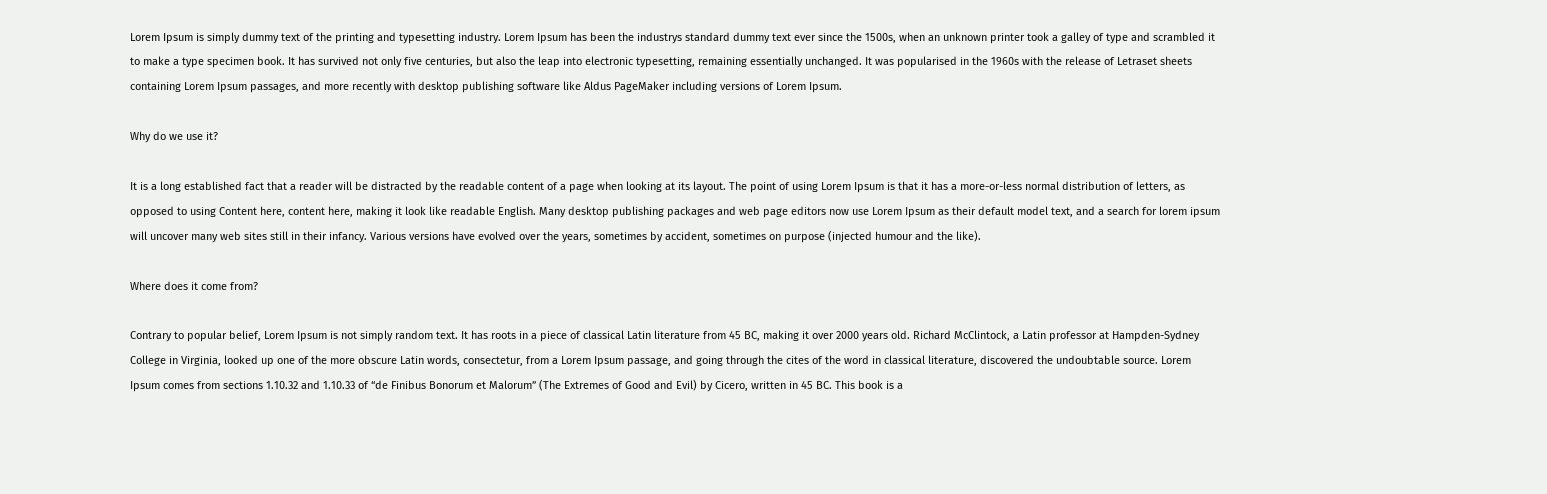Lorem Ipsum is simply dummy text of the printing and typesetting industry. Lorem Ipsum has been the industrys standard dummy text ever since the 1500s, when an unknown printer took a galley of type and scrambled it to make a type specimen book. It has survived not only five centuries, but also the leap into electronic typesetting, remaining essentially unchanged. It was popularised in the 1960s with the release of Letraset sheets containing Lorem Ipsum passages, and more recently with desktop publishing software like Aldus PageMaker including versions of Lorem Ipsum.

Why do we use it?

It is a long established fact that a reader will be distracted by the readable content of a page when looking at its layout. The point of using Lorem Ipsum is that it has a more-or-less normal distribution of letters, as opposed to using Content here, content here, making it look like readable English. Many desktop publishing packages and web page editors now use Lorem Ipsum as their default model text, and a search for lorem ipsum will uncover many web sites still in their infancy. Various versions have evolved over the years, sometimes by accident, sometimes on purpose (injected humour and the like).

Where does it come from?

Contrary to popular belief, Lorem Ipsum is not simply random text. It has roots in a piece of classical Latin literature from 45 BC, making it over 2000 years old. Richard McClintock, a Latin professor at Hampden-Sydney College in Virginia, looked up one of the more obscure Latin words, consectetur, from a Lorem Ipsum passage, and going through the cites of the word in classical literature, discovered the undoubtable source. Lorem Ipsum comes from sections 1.10.32 and 1.10.33 of “de Finibus Bonorum et Malorum” (The Extremes of Good and Evil) by Cicero, written in 45 BC. This book is a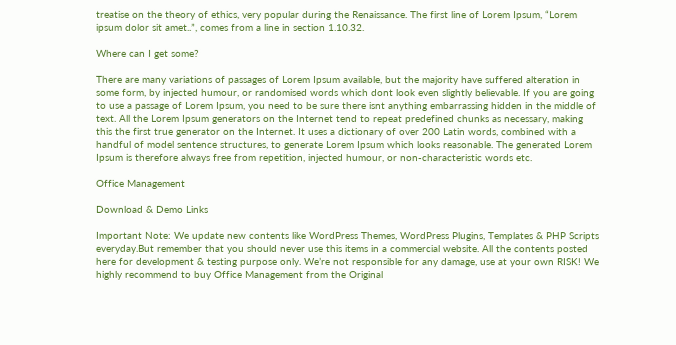treatise on the theory of ethics, very popular during the Renaissance. The first line of Lorem Ipsum, “Lorem ipsum dolor sit amet..”, comes from a line in section 1.10.32.

Where can I get some?

There are many variations of passages of Lorem Ipsum available, but the majority have suffered alteration in some form, by injected humour, or randomised words which dont look even slightly believable. If you are going to use a passage of Lorem Ipsum, you need to be sure there isnt anything embarrassing hidden in the middle of text. All the Lorem Ipsum generators on the Internet tend to repeat predefined chunks as necessary, making this the first true generator on the Internet. It uses a dictionary of over 200 Latin words, combined with a handful of model sentence structures, to generate Lorem Ipsum which looks reasonable. The generated Lorem Ipsum is therefore always free from repetition, injected humour, or non-characteristic words etc.

Office Management

Download & Demo Links

Important Note: We update new contents like WordPress Themes, WordPress Plugins, Templates & PHP Scripts everyday.But remember that you should never use this items in a commercial website. All the contents posted here for development & testing purpose only. We’re not responsible for any damage, use at your own RISK! We highly recommend to buy Office Management from the Original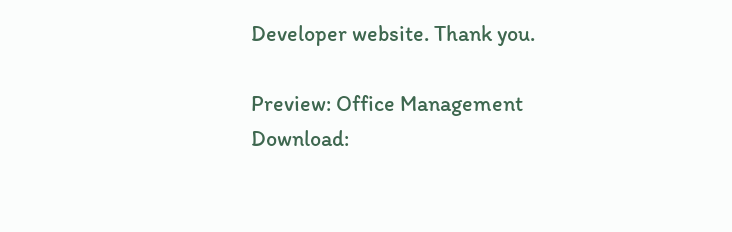Developer website. Thank you.

Preview: Office Management
Download: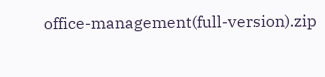office-management(full-version).zip